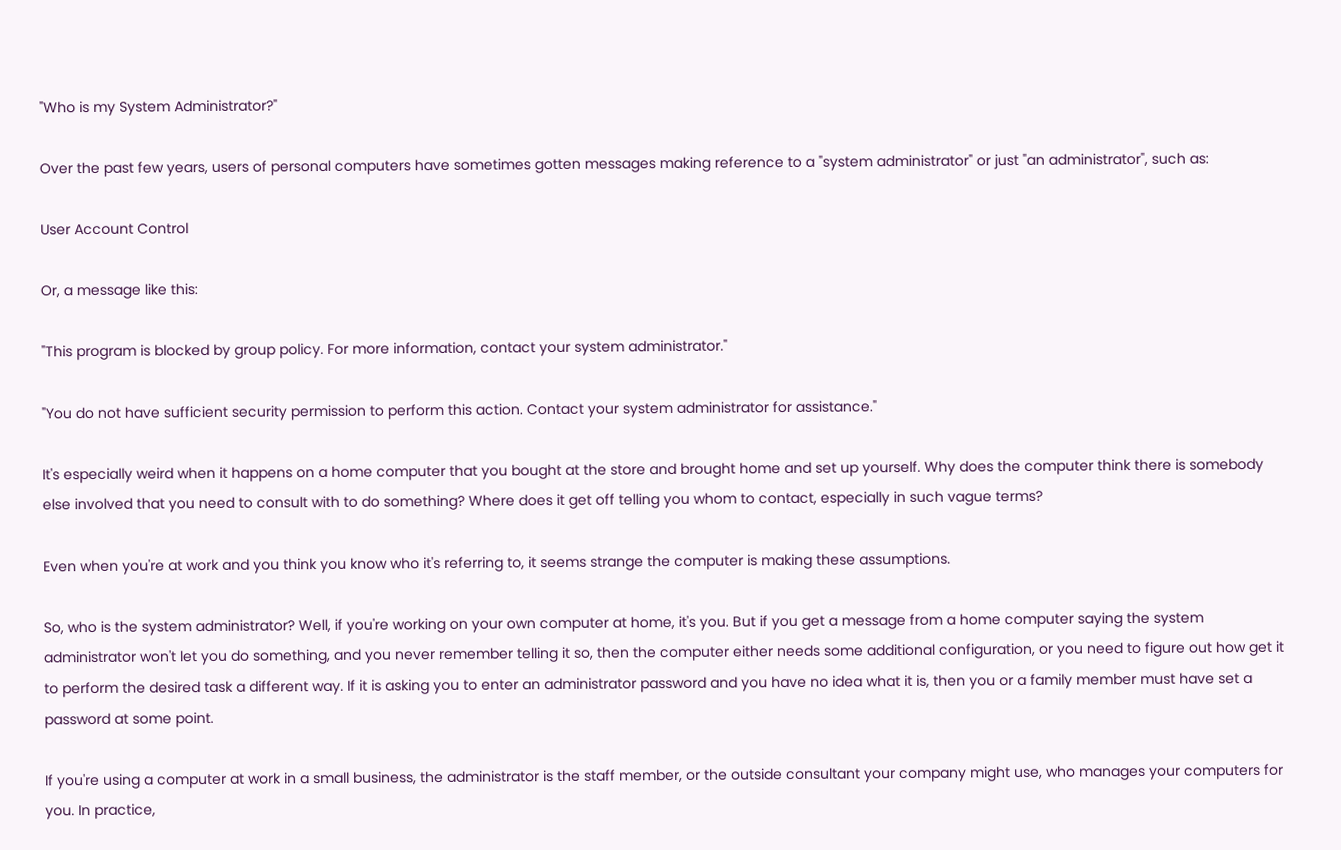"Who is my System Administrator?"

Over the past few years, users of personal computers have sometimes gotten messages making reference to a "system administrator" or just "an administrator", such as:

User Account Control

Or, a message like this:

"This program is blocked by group policy. For more information, contact your system administrator."

"You do not have sufficient security permission to perform this action. Contact your system administrator for assistance."

It's especially weird when it happens on a home computer that you bought at the store and brought home and set up yourself. Why does the computer think there is somebody else involved that you need to consult with to do something? Where does it get off telling you whom to contact, especially in such vague terms?

Even when you're at work and you think you know who it's referring to, it seems strange the computer is making these assumptions.

So, who is the system administrator? Well, if you're working on your own computer at home, it's you. But if you get a message from a home computer saying the system administrator won't let you do something, and you never remember telling it so, then the computer either needs some additional configuration, or you need to figure out how get it to perform the desired task a different way. If it is asking you to enter an administrator password and you have no idea what it is, then you or a family member must have set a password at some point.

If you're using a computer at work in a small business, the administrator is the staff member, or the outside consultant your company might use, who manages your computers for you. In practice,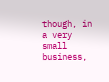though, in a very small business,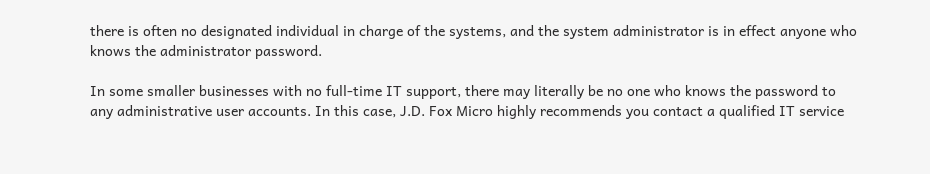there is often no designated individual in charge of the systems, and the system administrator is in effect anyone who knows the administrator password.

In some smaller businesses with no full-time IT support, there may literally be no one who knows the password to any administrative user accounts. In this case, J.D. Fox Micro highly recommends you contact a qualified IT service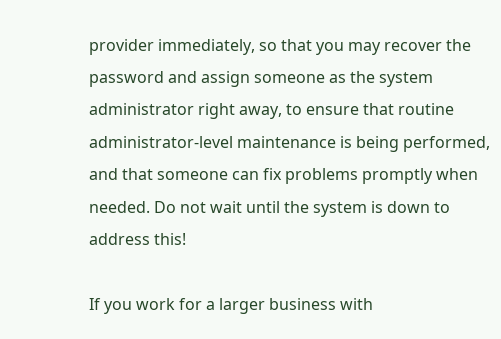provider immediately, so that you may recover the password and assign someone as the system administrator right away, to ensure that routine administrator-level maintenance is being performed, and that someone can fix problems promptly when needed. Do not wait until the system is down to address this!

If you work for a larger business with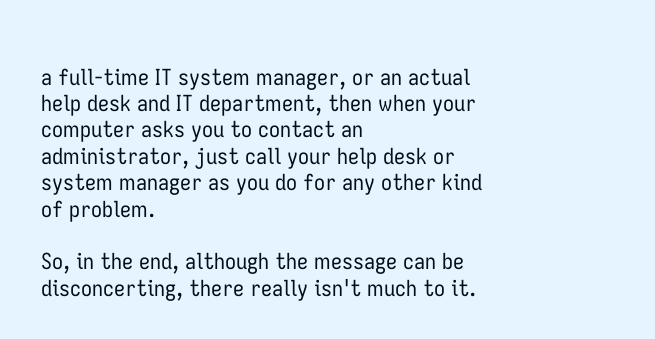a full-time IT system manager, or an actual help desk and IT department, then when your computer asks you to contact an administrator, just call your help desk or system manager as you do for any other kind of problem.

So, in the end, although the message can be disconcerting, there really isn't much to it.